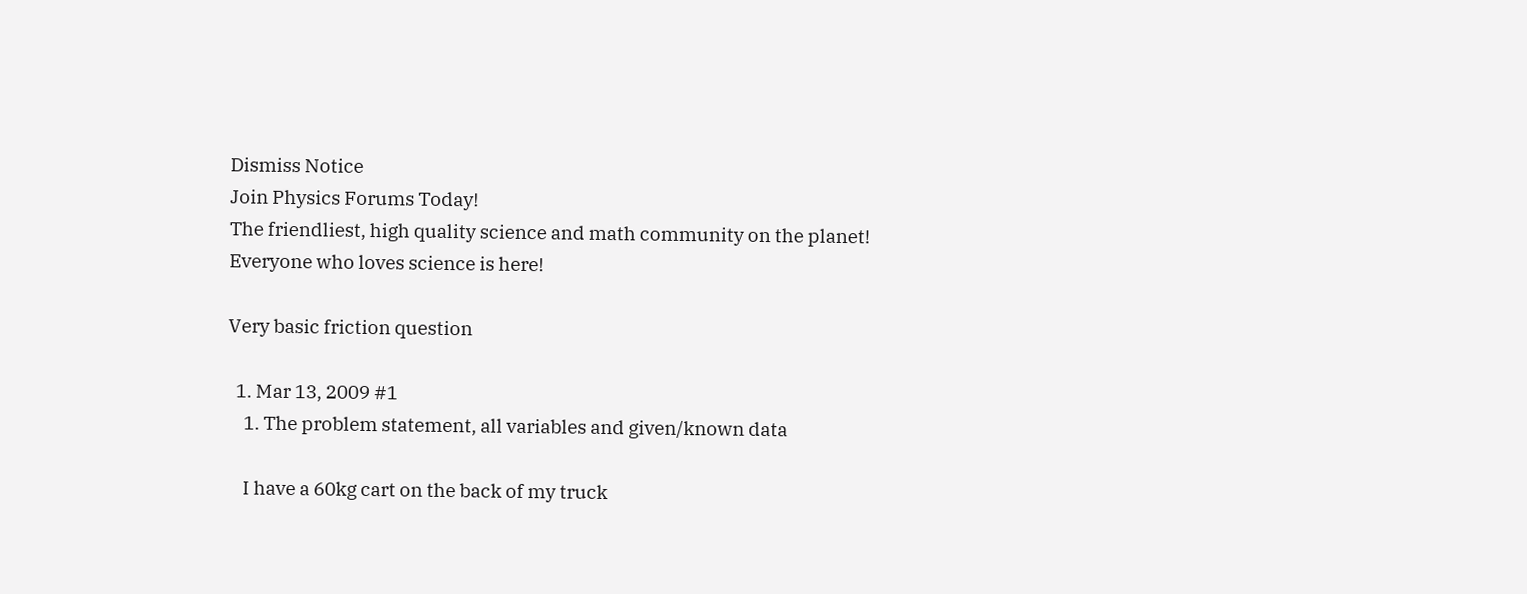Dismiss Notice
Join Physics Forums Today!
The friendliest, high quality science and math community on the planet! Everyone who loves science is here!

Very basic friction question

  1. Mar 13, 2009 #1
    1. The problem statement, all variables and given/known data

    I have a 60kg cart on the back of my truck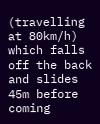(travelling at 80km/h) which falls off the back and slides 45m before coming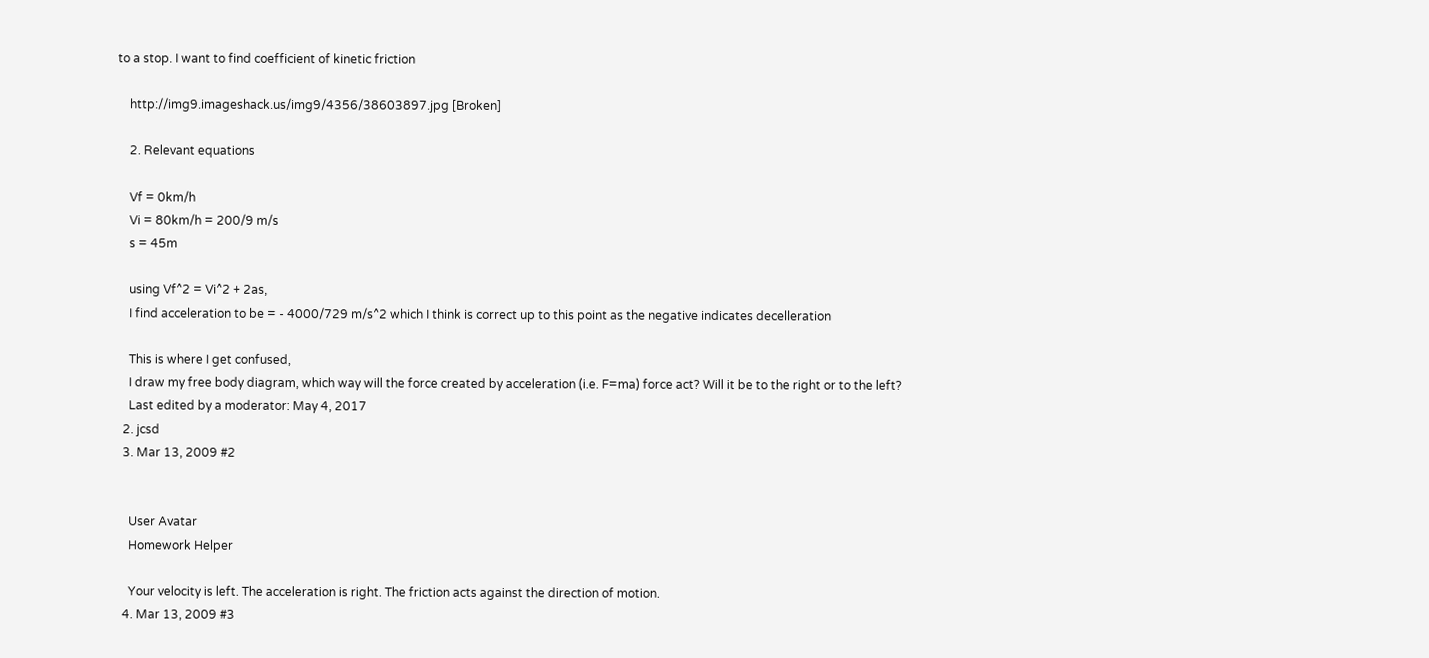to a stop. I want to find coefficient of kinetic friction

    http://img9.imageshack.us/img9/4356/38603897.jpg [Broken]

    2. Relevant equations

    Vf = 0km/h
    Vi = 80km/h = 200/9 m/s
    s = 45m

    using Vf^2 = Vi^2 + 2as,
    I find acceleration to be = - 4000/729 m/s^2 which I think is correct up to this point as the negative indicates decelleration

    This is where I get confused,
    I draw my free body diagram, which way will the force created by acceleration (i.e. F=ma) force act? Will it be to the right or to the left?
    Last edited by a moderator: May 4, 2017
  2. jcsd
  3. Mar 13, 2009 #2


    User Avatar
    Homework Helper

    Your velocity is left. The acceleration is right. The friction acts against the direction of motion.
  4. Mar 13, 2009 #3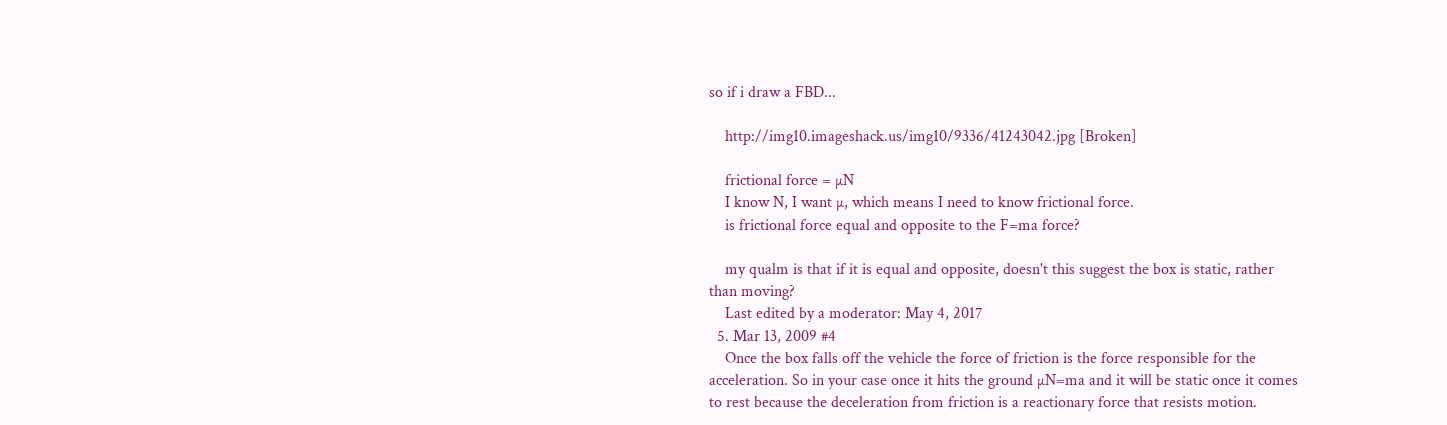so if i draw a FBD...

    http://img10.imageshack.us/img10/9336/41243042.jpg [Broken]

    frictional force = µN
    I know N, I want µ, which means I need to know frictional force.
    is frictional force equal and opposite to the F=ma force?

    my qualm is that if it is equal and opposite, doesn't this suggest the box is static, rather than moving?
    Last edited by a moderator: May 4, 2017
  5. Mar 13, 2009 #4
    Once the box falls off the vehicle the force of friction is the force responsible for the acceleration. So in your case once it hits the ground µN=ma and it will be static once it comes to rest because the deceleration from friction is a reactionary force that resists motion.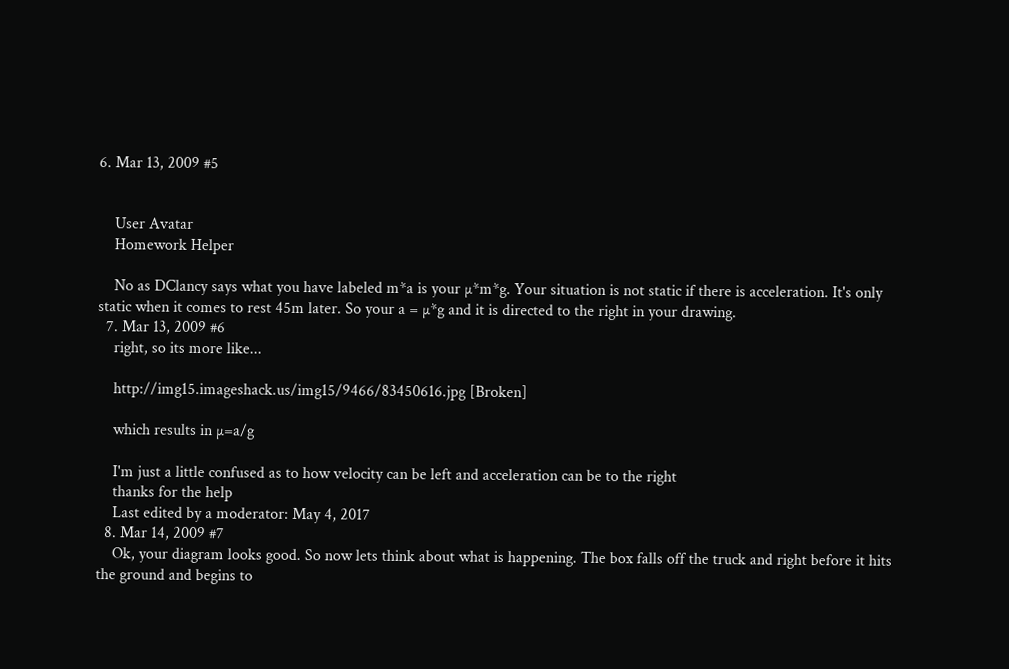6. Mar 13, 2009 #5


    User Avatar
    Homework Helper

    No as DClancy says what you have labeled m*a is your µ*m*g. Your situation is not static if there is acceleration. It's only static when it comes to rest 45m later. So your a = µ*g and it is directed to the right in your drawing.
  7. Mar 13, 2009 #6
    right, so its more like...

    http://img15.imageshack.us/img15/9466/83450616.jpg [Broken]

    which results in µ=a/g

    I'm just a little confused as to how velocity can be left and acceleration can be to the right
    thanks for the help
    Last edited by a moderator: May 4, 2017
  8. Mar 14, 2009 #7
    Ok, your diagram looks good. So now lets think about what is happening. The box falls off the truck and right before it hits the ground and begins to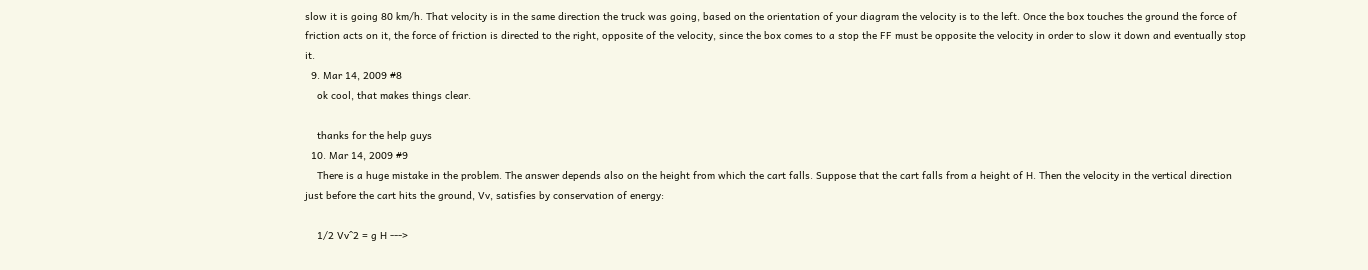slow it is going 80 km/h. That velocity is in the same direction the truck was going, based on the orientation of your diagram the velocity is to the left. Once the box touches the ground the force of friction acts on it, the force of friction is directed to the right, opposite of the velocity, since the box comes to a stop the FF must be opposite the velocity in order to slow it down and eventually stop it.
  9. Mar 14, 2009 #8
    ok cool, that makes things clear.

    thanks for the help guys
  10. Mar 14, 2009 #9
    There is a huge mistake in the problem. The answer depends also on the height from which the cart falls. Suppose that the cart falls from a height of H. Then the velocity in the vertical direction just before the cart hits the ground, Vv, satisfies by conservation of energy:

    1/2 Vv^2 = g H --->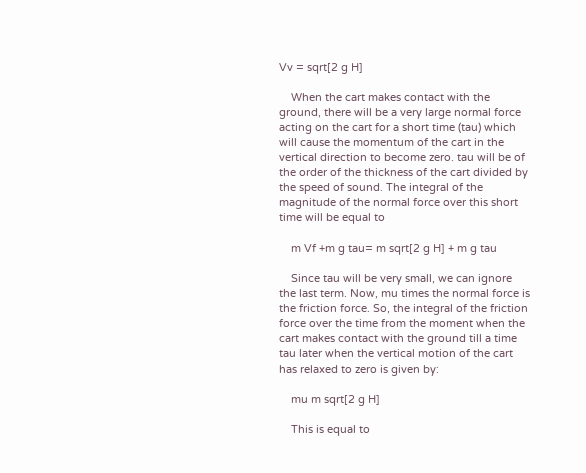Vv = sqrt[2 g H]

    When the cart makes contact with the ground, there will be a very large normal force acting on the cart for a short time (tau) which will cause the momentum of the cart in the vertical direction to become zero. tau will be of the order of the thickness of the cart divided by the speed of sound. The integral of the magnitude of the normal force over this short time will be equal to

    m Vf +m g tau= m sqrt[2 g H] + m g tau

    Since tau will be very small, we can ignore the last term. Now, mu times the normal force is the friction force. So, the integral of the friction force over the time from the moment when the cart makes contact with the ground till a time tau later when the vertical motion of the cart has relaxed to zero is given by:

    mu m sqrt[2 g H]

    This is equal to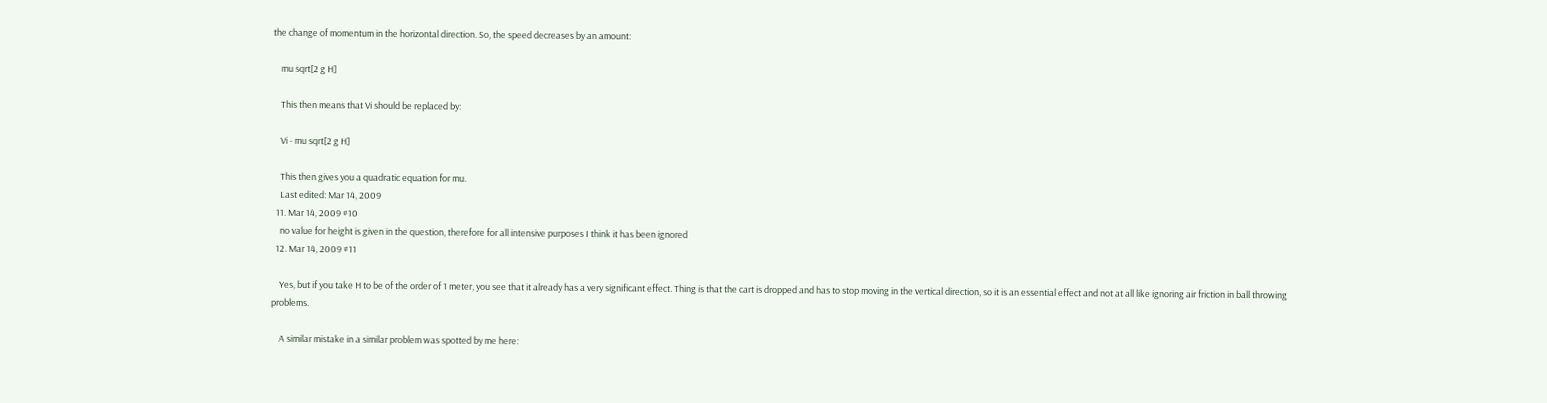the change of momentum in the horizontal direction. So, the speed decreases by an amount:

    mu sqrt[2 g H]

    This then means that Vi should be replaced by:

    Vi - mu sqrt[2 g H]

    This then gives you a quadratic equation for mu.
    Last edited: Mar 14, 2009
  11. Mar 14, 2009 #10
    no value for height is given in the question, therefore for all intensive purposes I think it has been ignored
  12. Mar 14, 2009 #11

    Yes, but if you take H to be of the order of 1 meter, you see that it already has a very significant effect. Thing is that the cart is dropped and has to stop moving in the vertical direction, so it is an essential effect and not at all like ignoring air friction in ball throwing problems.

    A similar mistake in a similar problem was spotted by me here: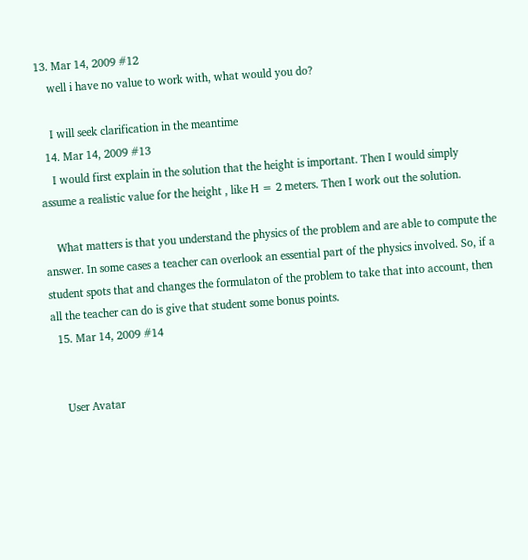13. Mar 14, 2009 #12
    well i have no value to work with, what would you do?

    I will seek clarification in the meantime
  14. Mar 14, 2009 #13
    I would first explain in the solution that the height is important. Then I would simply assume a realistic value for the height , like H = 2 meters. Then I work out the solution.

    What matters is that you understand the physics of the problem and are able to compute the answer. In some cases a teacher can overlook an essential part of the physics involved. So, if a student spots that and changes the formulaton of the problem to take that into account, then all the teacher can do is give that student some bonus points.
  15. Mar 14, 2009 #14


    User Avatar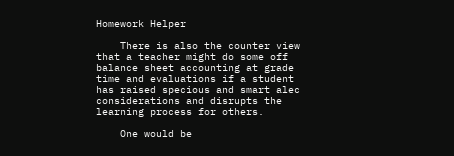Homework Helper

    There is also the counter view that a teacher might do some off balance sheet accounting at grade time and evaluations if a student has raised specious and smart alec considerations and disrupts the learning process for others.

    One would be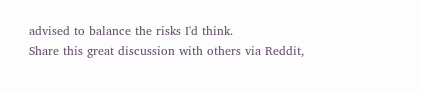advised to balance the risks I'd think.
Share this great discussion with others via Reddit,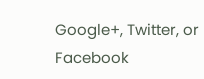Google+, Twitter, or Facebook